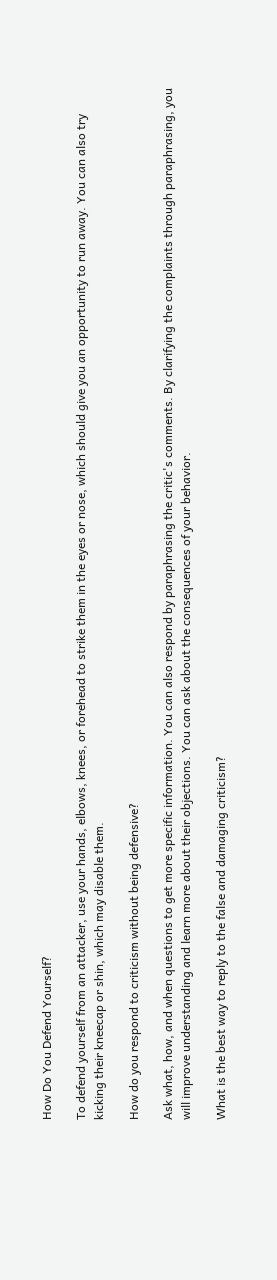How Do You Defend Yourself?

To defend yourself from an attacker, use your hands, elbows, knees, or forehead to strike them in the eyes or nose, which should give you an opportunity to run away. You can also try kicking their kneecap or shin, which may disable them.

How do you respond to criticism without being defensive?

Ask what, how, and when questions to get more specific information. You can also respond by paraphrasing the critic's comments. By clarifying the complaints through paraphrasing, you will improve understanding and learn more about their objections. You can ask about the consequences of your behavior.

What is the best way to reply to the false and damaging criticism?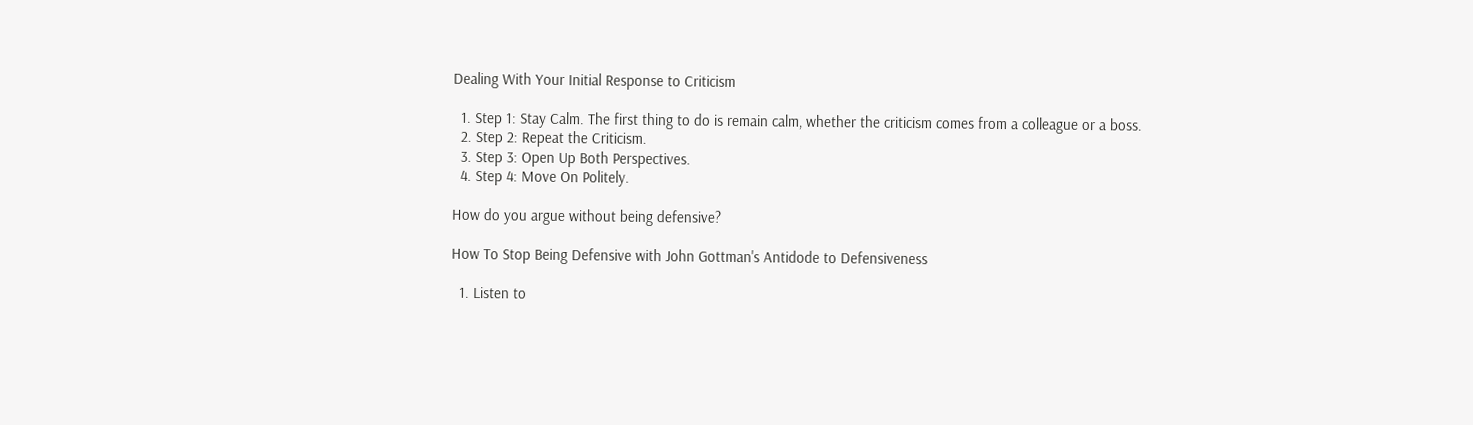Dealing With Your Initial Response to Criticism

  1. Step 1: Stay Calm. The first thing to do is remain calm, whether the criticism comes from a colleague or a boss.
  2. Step 2: Repeat the Criticism.
  3. Step 3: Open Up Both Perspectives.
  4. Step 4: Move On Politely.

How do you argue without being defensive?

How To Stop Being Defensive with John Gottman's Antidode to Defensiveness

  1. Listen to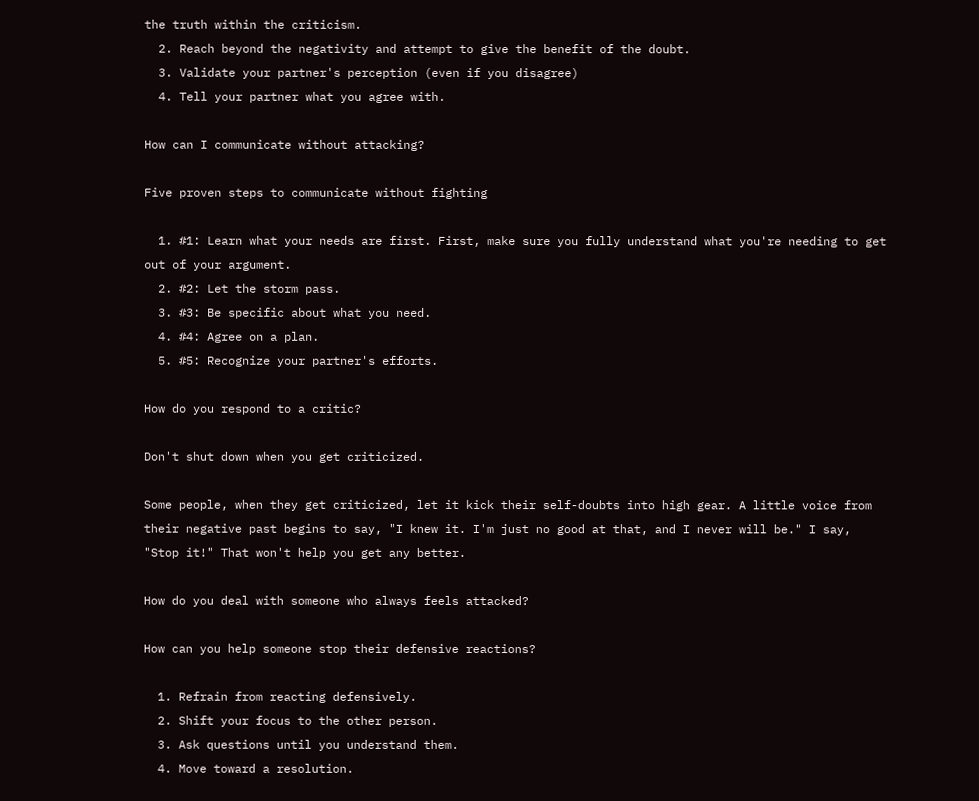the truth within the criticism.
  2. Reach beyond the negativity and attempt to give the benefit of the doubt.
  3. Validate your partner's perception (even if you disagree)
  4. Tell your partner what you agree with.

How can I communicate without attacking?

Five proven steps to communicate without fighting

  1. #1: Learn what your needs are first. First, make sure you fully understand what you're needing to get out of your argument.
  2. #2: Let the storm pass.
  3. #3: Be specific about what you need.
  4. #4: Agree on a plan.
  5. #5: Recognize your partner's efforts.

How do you respond to a critic?

Don't shut down when you get criticized.

Some people, when they get criticized, let it kick their self-doubts into high gear. A little voice from their negative past begins to say, "I knew it. I'm just no good at that, and I never will be." I say, "Stop it!" That won't help you get any better.

How do you deal with someone who always feels attacked?

How can you help someone stop their defensive reactions?

  1. Refrain from reacting defensively.
  2. Shift your focus to the other person.
  3. Ask questions until you understand them.
  4. Move toward a resolution.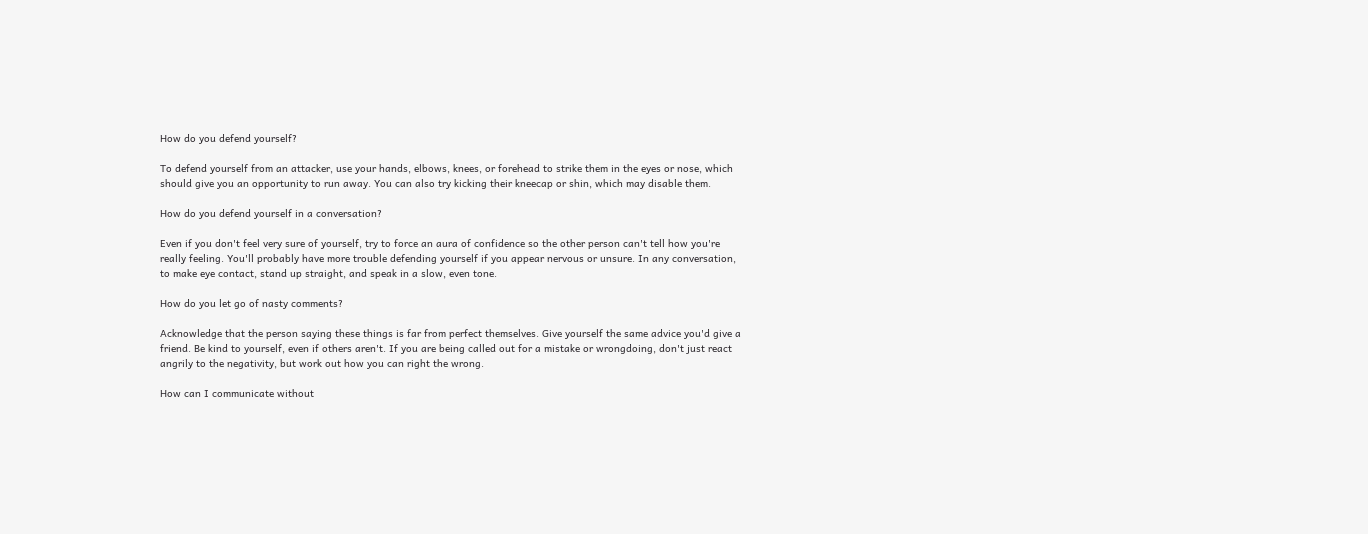How do you defend yourself?

To defend yourself from an attacker, use your hands, elbows, knees, or forehead to strike them in the eyes or nose, which should give you an opportunity to run away. You can also try kicking their kneecap or shin, which may disable them.

How do you defend yourself in a conversation?

Even if you don't feel very sure of yourself, try to force an aura of confidence so the other person can't tell how you're really feeling. You'll probably have more trouble defending yourself if you appear nervous or unsure. In any conversation, to make eye contact, stand up straight, and speak in a slow, even tone.

How do you let go of nasty comments?

Acknowledge that the person saying these things is far from perfect themselves. Give yourself the same advice you'd give a friend. Be kind to yourself, even if others aren't. If you are being called out for a mistake or wrongdoing, don't just react angrily to the negativity, but work out how you can right the wrong.

How can I communicate without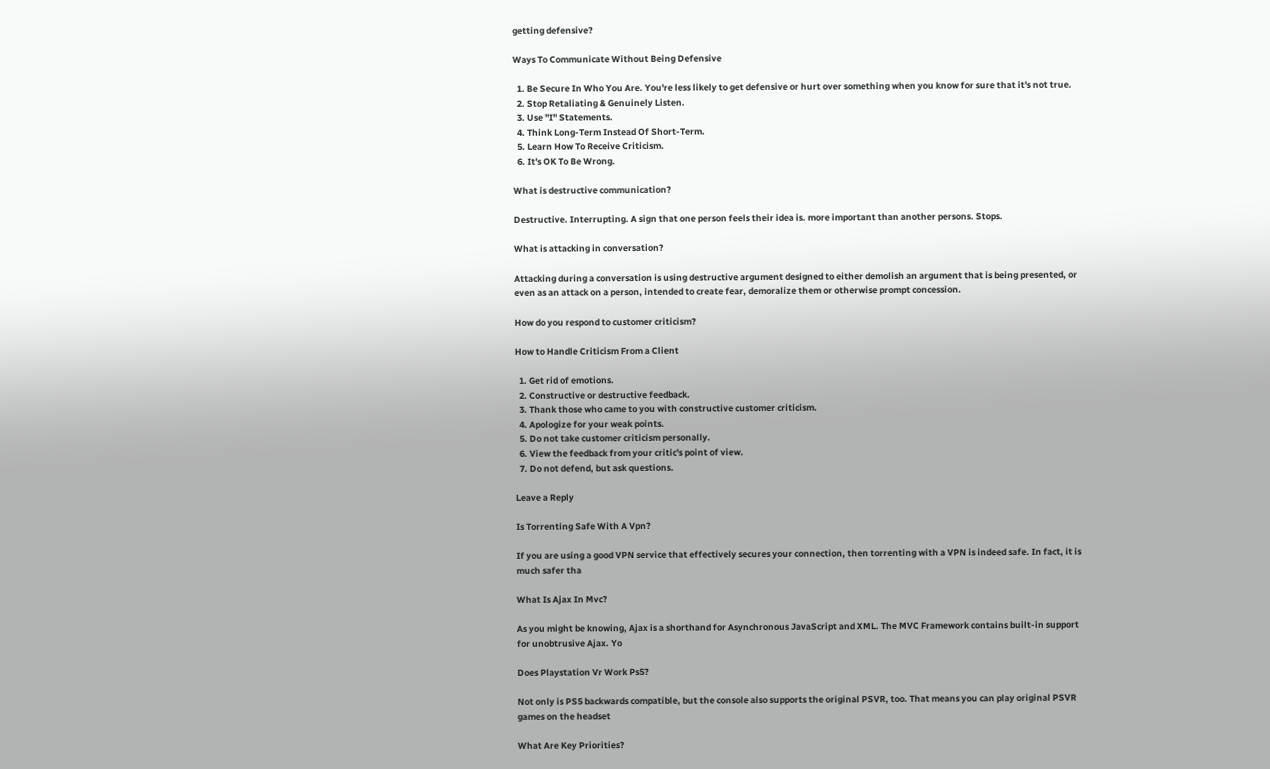getting defensive?

Ways To Communicate Without Being Defensive

  1. Be Secure In Who You Are. You're less likely to get defensive or hurt over something when you know for sure that it's not true.
  2. Stop Retaliating & Genuinely Listen.
  3. Use "I" Statements.
  4. Think Long-Term Instead Of Short-Term.
  5. Learn How To Receive Criticism.
  6. It's OK To Be Wrong.

What is destructive communication?

Destructive. Interrupting. A sign that one person feels their idea is. more important than another persons. Stops.

What is attacking in conversation?

Attacking during a conversation is using destructive argument designed to either demolish an argument that is being presented, or even as an attack on a person, intended to create fear, demoralize them or otherwise prompt concession.

How do you respond to customer criticism?

How to Handle Criticism From a Client

  1. Get rid of emotions.
  2. Constructive or destructive feedback.
  3. Thank those who came to you with constructive customer criticism.
  4. Apologize for your weak points.
  5. Do not take customer criticism personally.
  6. View the feedback from your critic's point of view.
  7. Do not defend, but ask questions.

Leave a Reply

Is Torrenting Safe With A Vpn?

If you are using a good VPN service that effectively secures your connection, then torrenting with a VPN is indeed safe. In fact, it is much safer tha

What Is Ajax In Mvc?

As you might be knowing, Ajax is a shorthand for Asynchronous JavaScript and XML. The MVC Framework contains built-in support for unobtrusive Ajax. Yo

Does Playstation Vr Work Ps5?

Not only is PS5 backwards compatible, but the console also supports the original PSVR, too. That means you can play original PSVR games on the headset

What Are Key Priorities?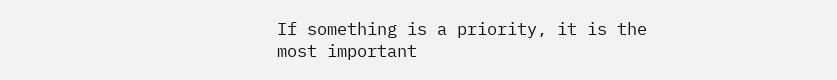If something is a priority, it is the most important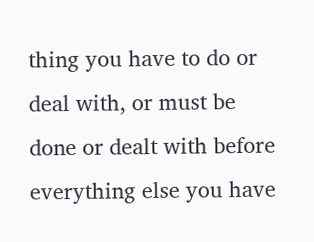thing you have to do or deal with, or must be done or dealt with before everything else you have